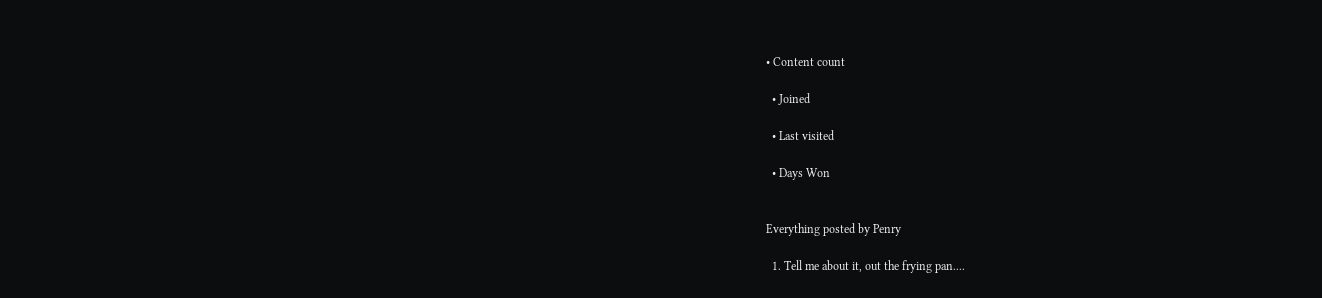• Content count

  • Joined

  • Last visited

  • Days Won


Everything posted by Penry

  1. Tell me about it, out the frying pan....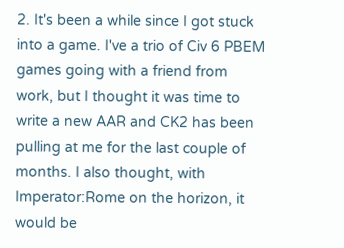2. It's been a while since I got stuck into a game. I've a trio of Civ 6 PBEM games going with a friend from work, but I thought it was time to write a new AAR and CK2 has been pulling at me for the last couple of months. I also thought, with Imperator:Rome on the horizon, it would be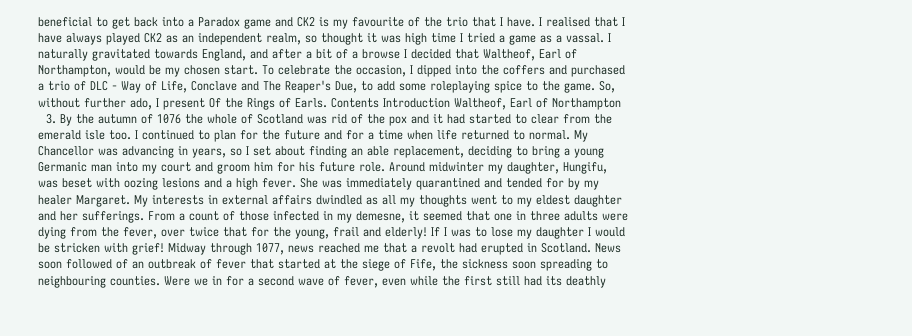beneficial to get back into a Paradox game and CK2 is my favourite of the trio that I have. I realised that I have always played CK2 as an independent realm, so thought it was high time I tried a game as a vassal. I naturally gravitated towards England, and after a bit of a browse I decided that Waltheof, Earl of Northampton, would be my chosen start. To celebrate the occasion, I dipped into the coffers and purchased a trio of DLC - Way of Life, Conclave and The Reaper's Due, to add some roleplaying spice to the game. So, without further ado, I present Of the Rings of Earls. Contents Introduction Waltheof, Earl of Northampton
  3. By the autumn of 1076 the whole of Scotland was rid of the pox and it had started to clear from the emerald isle too. I continued to plan for the future and for a time when life returned to normal. My Chancellor was advancing in years, so I set about finding an able replacement, deciding to bring a young Germanic man into my court and groom him for his future role. Around midwinter my daughter, Hungifu, was beset with oozing lesions and a high fever. She was immediately quarantined and tended for by my healer Margaret. My interests in external affairs dwindled as all my thoughts went to my eldest daughter and her sufferings. From a count of those infected in my demesne, it seemed that one in three adults were dying from the fever, over twice that for the young, frail and elderly! If I was to lose my daughter I would be stricken with grief! Midway through 1077, news reached me that a revolt had erupted in Scotland. News soon followed of an outbreak of fever that started at the siege of Fife, the sickness soon spreading to neighbouring counties. Were we in for a second wave of fever, even while the first still had its deathly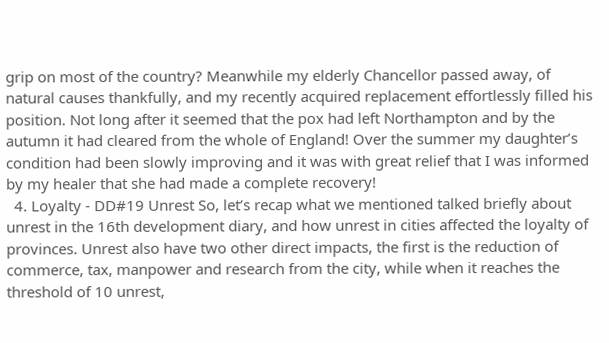grip on most of the country? Meanwhile my elderly Chancellor passed away, of natural causes thankfully, and my recently acquired replacement effortlessly filled his position. Not long after it seemed that the pox had left Northampton and by the autumn it had cleared from the whole of England! Over the summer my daughter’s condition had been slowly improving and it was with great relief that I was informed by my healer that she had made a complete recovery!
  4. Loyalty - DD#19 Unrest So, let’s recap what we mentioned talked briefly about unrest in the 16th development diary, and how unrest in cities affected the loyalty of provinces. Unrest also have two other direct impacts, the first is the reduction of commerce, tax, manpower and research from the city, while when it reaches the threshold of 10 unrest,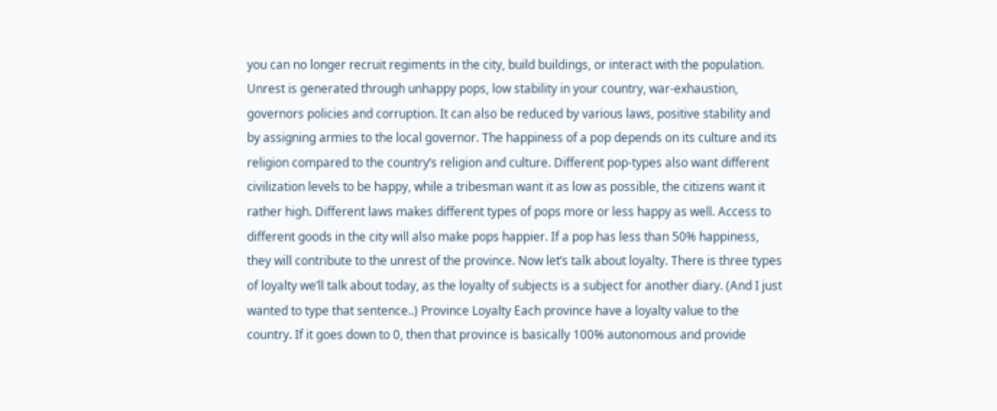you can no longer recruit regiments in the city, build buildings, or interact with the population. Unrest is generated through unhappy pops, low stability in your country, war-exhaustion, governors policies and corruption. It can also be reduced by various laws, positive stability and by assigning armies to the local governor. The happiness of a pop depends on its culture and its religion compared to the country’s religion and culture. Different pop-types also want different civilization levels to be happy, while a tribesman want it as low as possible, the citizens want it rather high. Different laws makes different types of pops more or less happy as well. Access to different goods in the city will also make pops happier. If a pop has less than 50% happiness, they will contribute to the unrest of the province. Now let’s talk about loyalty. There is three types of loyalty we’ll talk about today, as the loyalty of subjects is a subject for another diary. (And I just wanted to type that sentence..) Province Loyalty Each province have a loyalty value to the country. If it goes down to 0, then that province is basically 100% autonomous and provide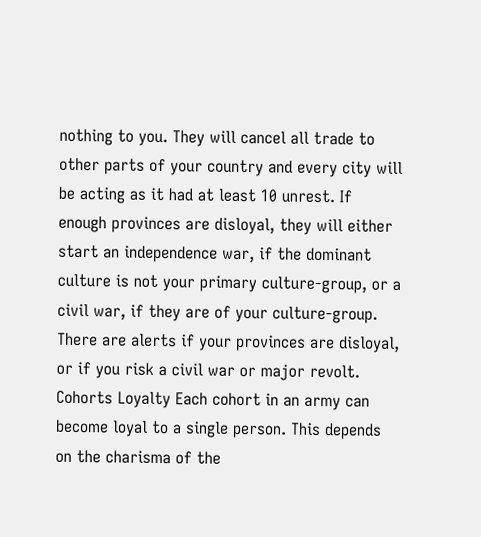nothing to you. They will cancel all trade to other parts of your country and every city will be acting as it had at least 10 unrest. If enough provinces are disloyal, they will either start an independence war, if the dominant culture is not your primary culture-group, or a civil war, if they are of your culture-group. There are alerts if your provinces are disloyal, or if you risk a civil war or major revolt. Cohorts Loyalty Each cohort in an army can become loyal to a single person. This depends on the charisma of the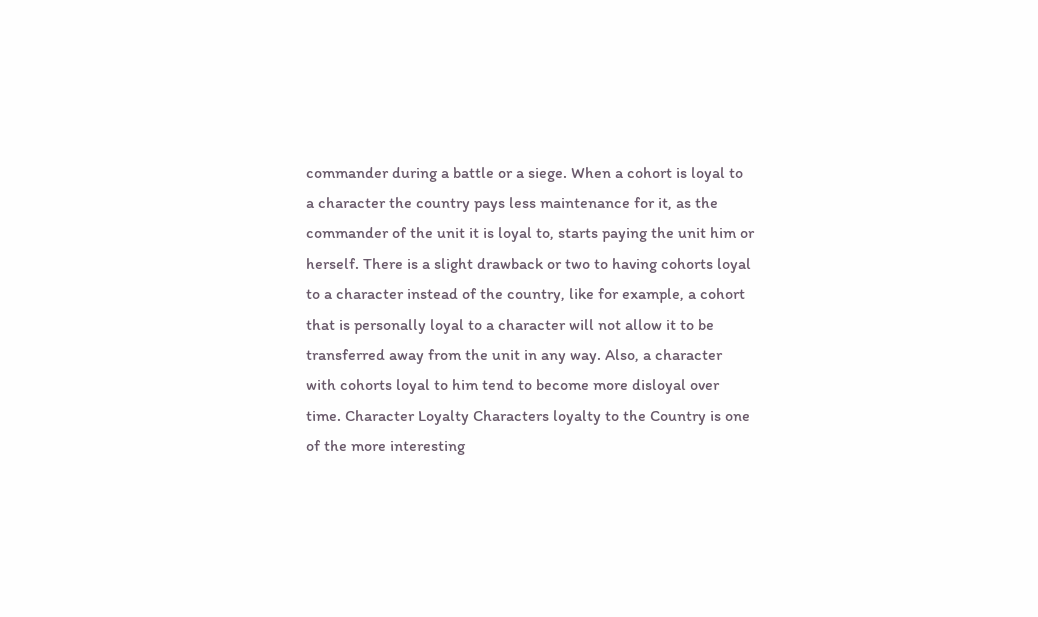commander during a battle or a siege. When a cohort is loyal to a character the country pays less maintenance for it, as the commander of the unit it is loyal to, starts paying the unit him or herself. There is a slight drawback or two to having cohorts loyal to a character instead of the country, like for example, a cohort that is personally loyal to a character will not allow it to be transferred away from the unit in any way. Also, a character with cohorts loyal to him tend to become more disloyal over time. Character Loyalty Characters loyalty to the Country is one of the more interesting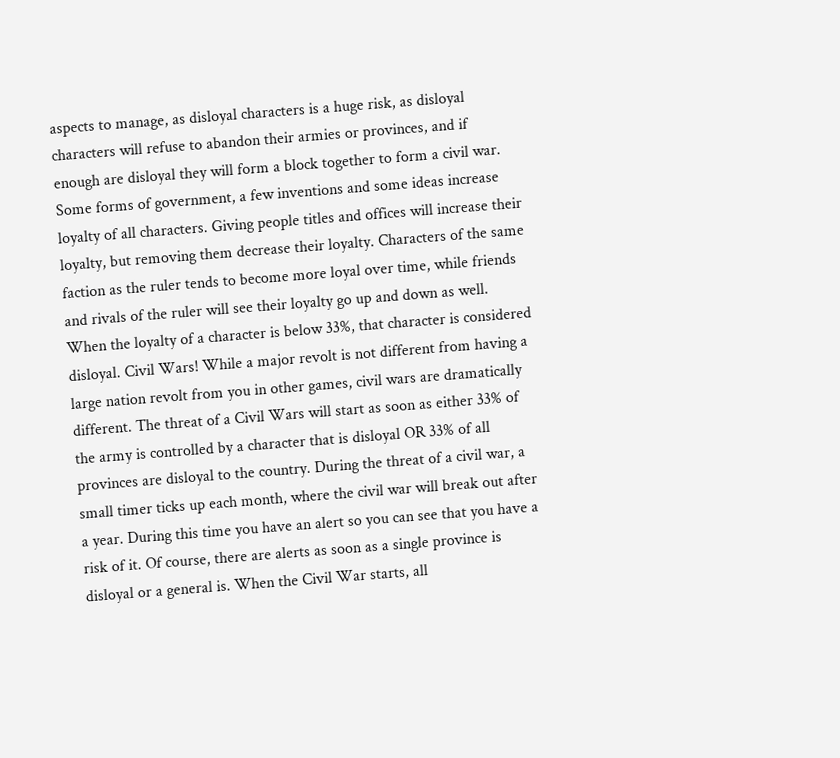aspects to manage, as disloyal characters is a huge risk, as disloyal characters will refuse to abandon their armies or provinces, and if enough are disloyal they will form a block together to form a civil war. Some forms of government, a few inventions and some ideas increase loyalty of all characters. Giving people titles and offices will increase their loyalty, but removing them decrease their loyalty. Characters of the same faction as the ruler tends to become more loyal over time, while friends and rivals of the ruler will see their loyalty go up and down as well. When the loyalty of a character is below 33%, that character is considered disloyal. Civil Wars! While a major revolt is not different from having a large nation revolt from you in other games, civil wars are dramatically different. The threat of a Civil Wars will start as soon as either 33% of the army is controlled by a character that is disloyal OR 33% of all provinces are disloyal to the country. During the threat of a civil war, a small timer ticks up each month, where the civil war will break out after a year. During this time you have an alert so you can see that you have a risk of it. Of course, there are alerts as soon as a single province is disloyal or a general is. When the Civil War starts, all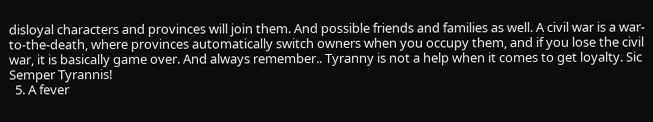disloyal characters and provinces will join them. And possible friends and families as well. A civil war is a war-to-the-death, where provinces automatically switch owners when you occupy them, and if you lose the civil war, it is basically game over. And always remember.. Tyranny is not a help when it comes to get loyalty. Sic Semper Tyrannis!
  5. A fever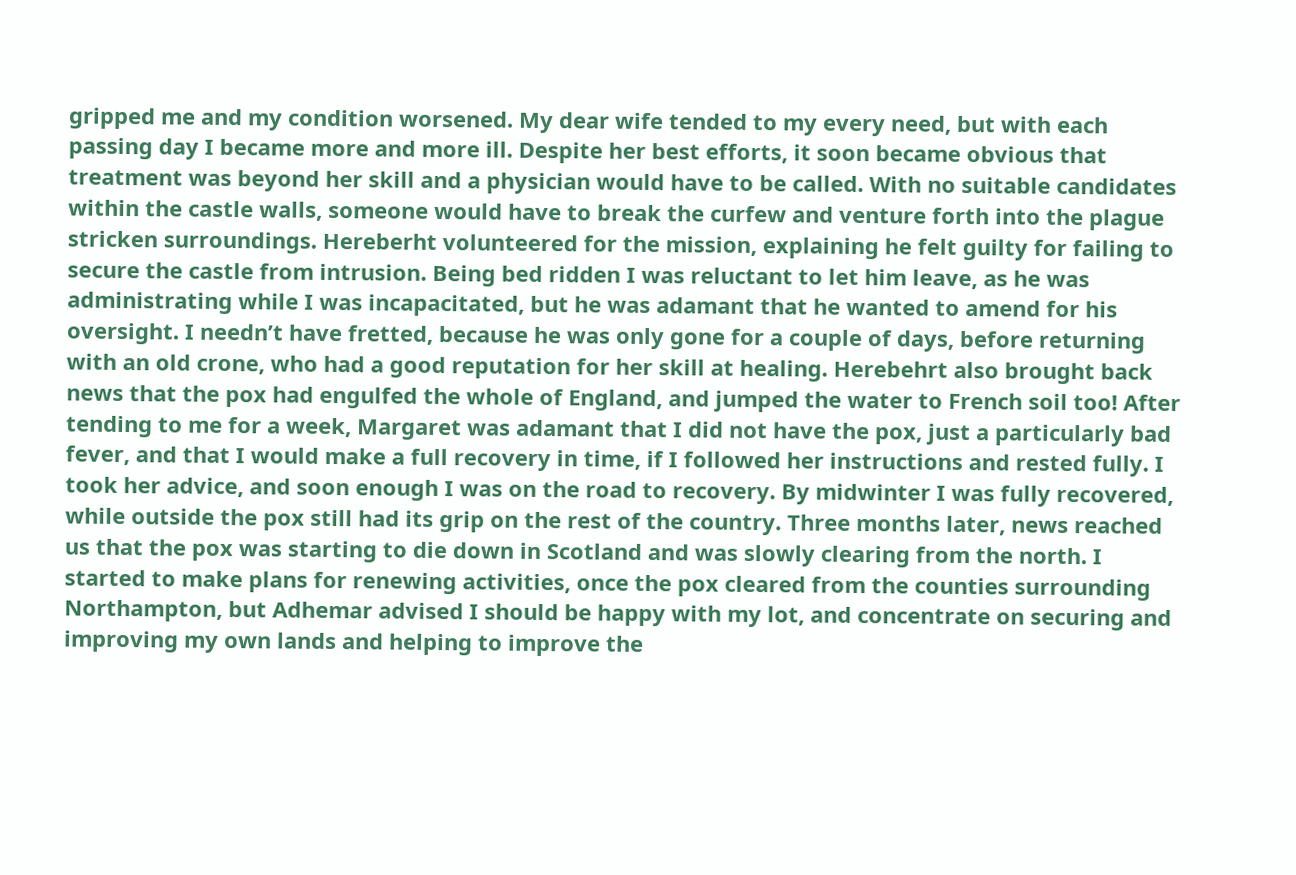gripped me and my condition worsened. My dear wife tended to my every need, but with each passing day I became more and more ill. Despite her best efforts, it soon became obvious that treatment was beyond her skill and a physician would have to be called. With no suitable candidates within the castle walls, someone would have to break the curfew and venture forth into the plague stricken surroundings. Hereberht volunteered for the mission, explaining he felt guilty for failing to secure the castle from intrusion. Being bed ridden I was reluctant to let him leave, as he was administrating while I was incapacitated, but he was adamant that he wanted to amend for his oversight. I needn’t have fretted, because he was only gone for a couple of days, before returning with an old crone, who had a good reputation for her skill at healing. Herebehrt also brought back news that the pox had engulfed the whole of England, and jumped the water to French soil too! After tending to me for a week, Margaret was adamant that I did not have the pox, just a particularly bad fever, and that I would make a full recovery in time, if I followed her instructions and rested fully. I took her advice, and soon enough I was on the road to recovery. By midwinter I was fully recovered, while outside the pox still had its grip on the rest of the country. Three months later, news reached us that the pox was starting to die down in Scotland and was slowly clearing from the north. I started to make plans for renewing activities, once the pox cleared from the counties surrounding Northampton, but Adhemar advised I should be happy with my lot, and concentrate on securing and improving my own lands and helping to improve the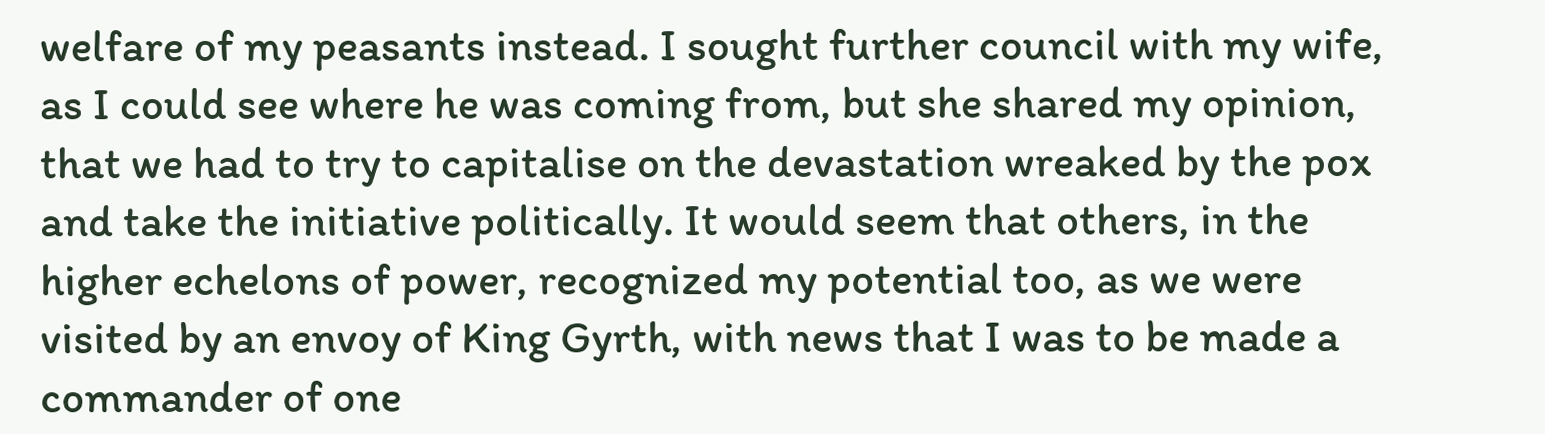welfare of my peasants instead. I sought further council with my wife, as I could see where he was coming from, but she shared my opinion, that we had to try to capitalise on the devastation wreaked by the pox and take the initiative politically. It would seem that others, in the higher echelons of power, recognized my potential too, as we were visited by an envoy of King Gyrth, with news that I was to be made a commander of one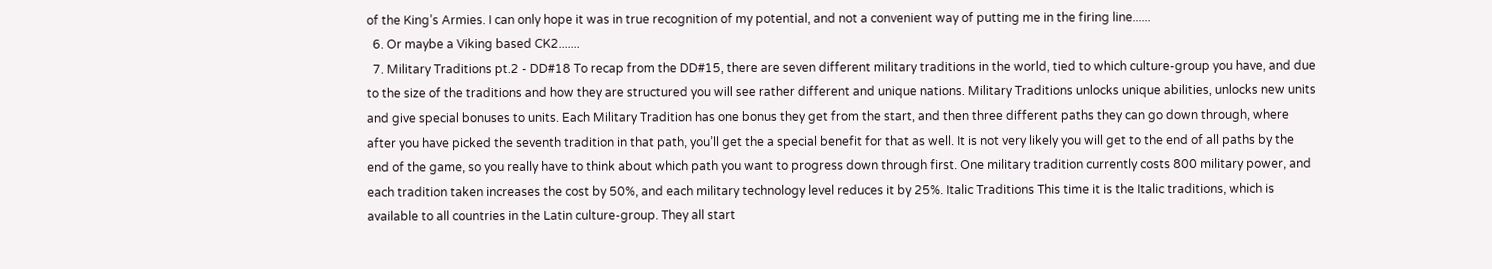of the King’s Armies. I can only hope it was in true recognition of my potential, and not a convenient way of putting me in the firing line......
  6. Or maybe a Viking based CK2.......
  7. Military Traditions pt.2 - DD#18 To recap from the DD#15, there are seven different military traditions in the world, tied to which culture-group you have, and due to the size of the traditions and how they are structured you will see rather different and unique nations. Military Traditions unlocks unique abilities, unlocks new units and give special bonuses to units. Each Military Tradition has one bonus they get from the start, and then three different paths they can go down through, where after you have picked the seventh tradition in that path, you’ll get the a special benefit for that as well. It is not very likely you will get to the end of all paths by the end of the game, so you really have to think about which path you want to progress down through first. One military tradition currently costs 800 military power, and each tradition taken increases the cost by 50%, and each military technology level reduces it by 25%. Italic Traditions This time it is the Italic traditions, which is available to all countries in the Latin culture-group. They all start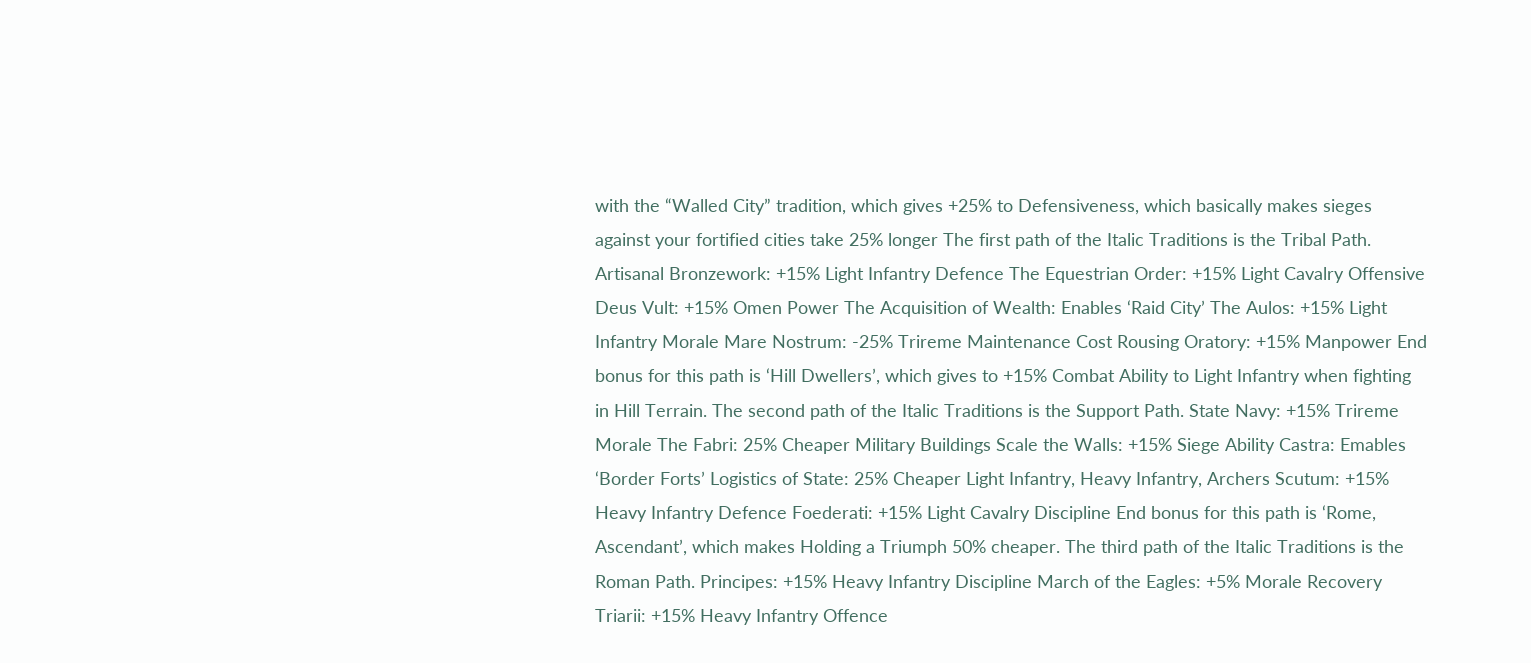with the “Walled City” tradition, which gives +25% to Defensiveness, which basically makes sieges against your fortified cities take 25% longer The first path of the Italic Traditions is the Tribal Path. Artisanal Bronzework: +15% Light Infantry Defence The Equestrian Order: +15% Light Cavalry Offensive Deus Vult: +15% Omen Power The Acquisition of Wealth: Enables ‘Raid City’ The Aulos: +15% Light Infantry Morale Mare Nostrum: -25% Trireme Maintenance Cost Rousing Oratory: +15% Manpower End bonus for this path is ‘Hill Dwellers’, which gives to +15% Combat Ability to Light Infantry when fighting in Hill Terrain. The second path of the Italic Traditions is the Support Path. State Navy: +15% Trireme Morale The Fabri: 25% Cheaper Military Buildings Scale the Walls: +15% Siege Ability Castra: Emables ‘Border Forts’ Logistics of State: 25% Cheaper Light Infantry, Heavy Infantry, Archers Scutum: +15% Heavy Infantry Defence Foederati: +15% Light Cavalry Discipline End bonus for this path is ‘Rome, Ascendant’, which makes Holding a Triumph 50% cheaper. The third path of the Italic Traditions is the Roman Path. Principes: +15% Heavy Infantry Discipline March of the Eagles: +5% Morale Recovery Triarii: +15% Heavy Infantry Offence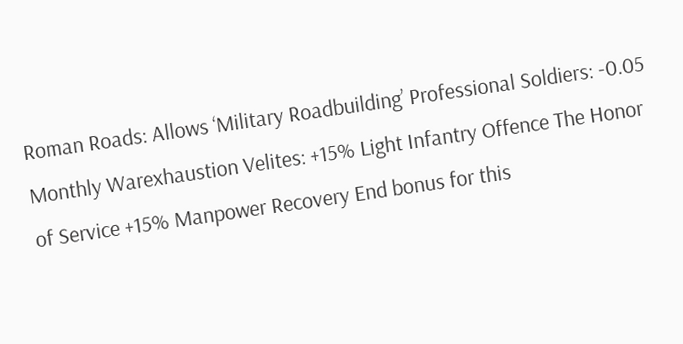Roman Roads: Allows ‘Military Roadbuilding’ Professional Soldiers: -0.05 Monthly Warexhaustion Velites: +15% Light Infantry Offence The Honor of Service +15% Manpower Recovery End bonus for this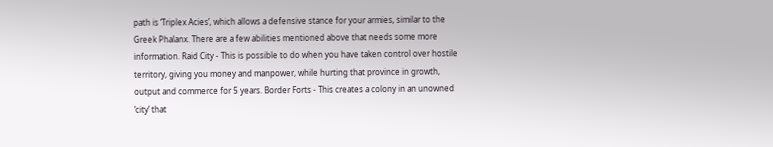path is ‘Triplex Acies’, which allows a defensive stance for your armies, similar to the Greek Phalanx. There are a few abilities mentioned above that needs some more information. Raid City - This is possible to do when you have taken control over hostile territory, giving you money and manpower, while hurting that province in growth, output and commerce for 5 years. Border Forts - This creates a colony in an unowned ‘city’ that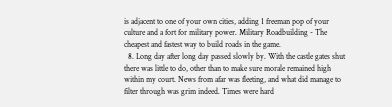is adjacent to one of your own cities, adding 1 freeman pop of your culture and a fort for military power. Military Roadbuilding - The cheapest and fastest way to build roads in the game.
  8. Long day after long day passed slowly by. With the castle gates shut there was little to do, other than to make sure morale remained high within my court. News from afar was fleeting, and what did manage to filter through was grim indeed. Times were hard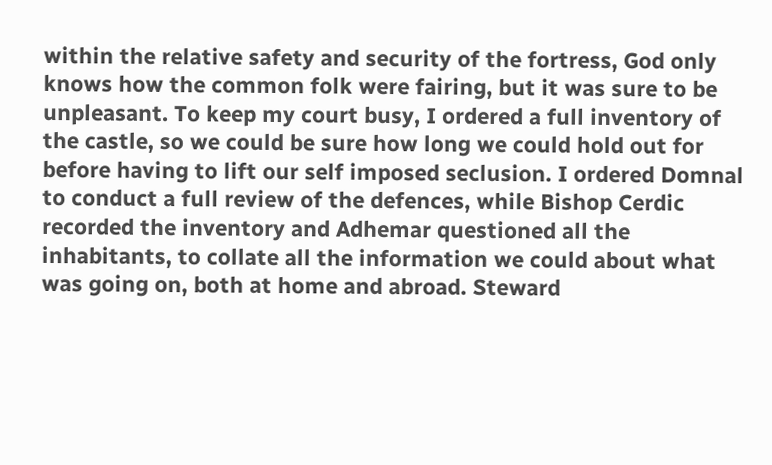within the relative safety and security of the fortress, God only knows how the common folk were fairing, but it was sure to be unpleasant. To keep my court busy, I ordered a full inventory of the castle, so we could be sure how long we could hold out for before having to lift our self imposed seclusion. I ordered Domnal to conduct a full review of the defences, while Bishop Cerdic recorded the inventory and Adhemar questioned all the inhabitants, to collate all the information we could about what was going on, both at home and abroad. Steward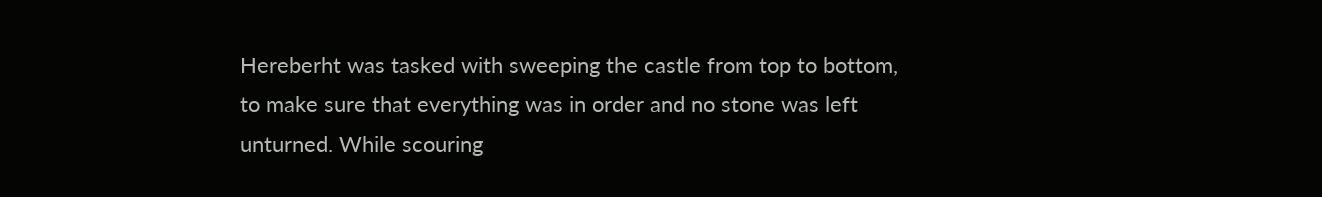Hereberht was tasked with sweeping the castle from top to bottom, to make sure that everything was in order and no stone was left unturned. While scouring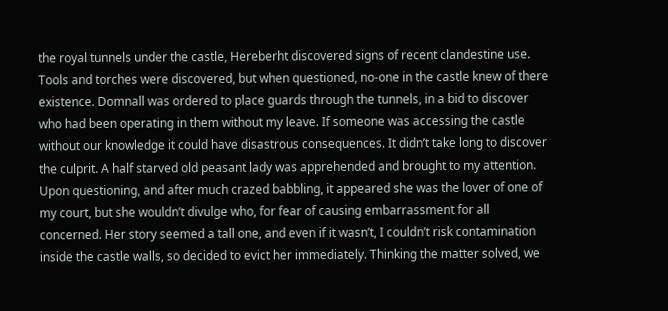the royal tunnels under the castle, Hereberht discovered signs of recent clandestine use. Tools and torches were discovered, but when questioned, no-one in the castle knew of there existence. Domnall was ordered to place guards through the tunnels, in a bid to discover who had been operating in them without my leave. If someone was accessing the castle without our knowledge it could have disastrous consequences. It didn’t take long to discover the culprit. A half starved old peasant lady was apprehended and brought to my attention. Upon questioning, and after much crazed babbling, it appeared she was the lover of one of my court, but she wouldn’t divulge who, for fear of causing embarrassment for all concerned. Her story seemed a tall one, and even if it wasn’t, I couldn’t risk contamination inside the castle walls, so decided to evict her immediately. Thinking the matter solved, we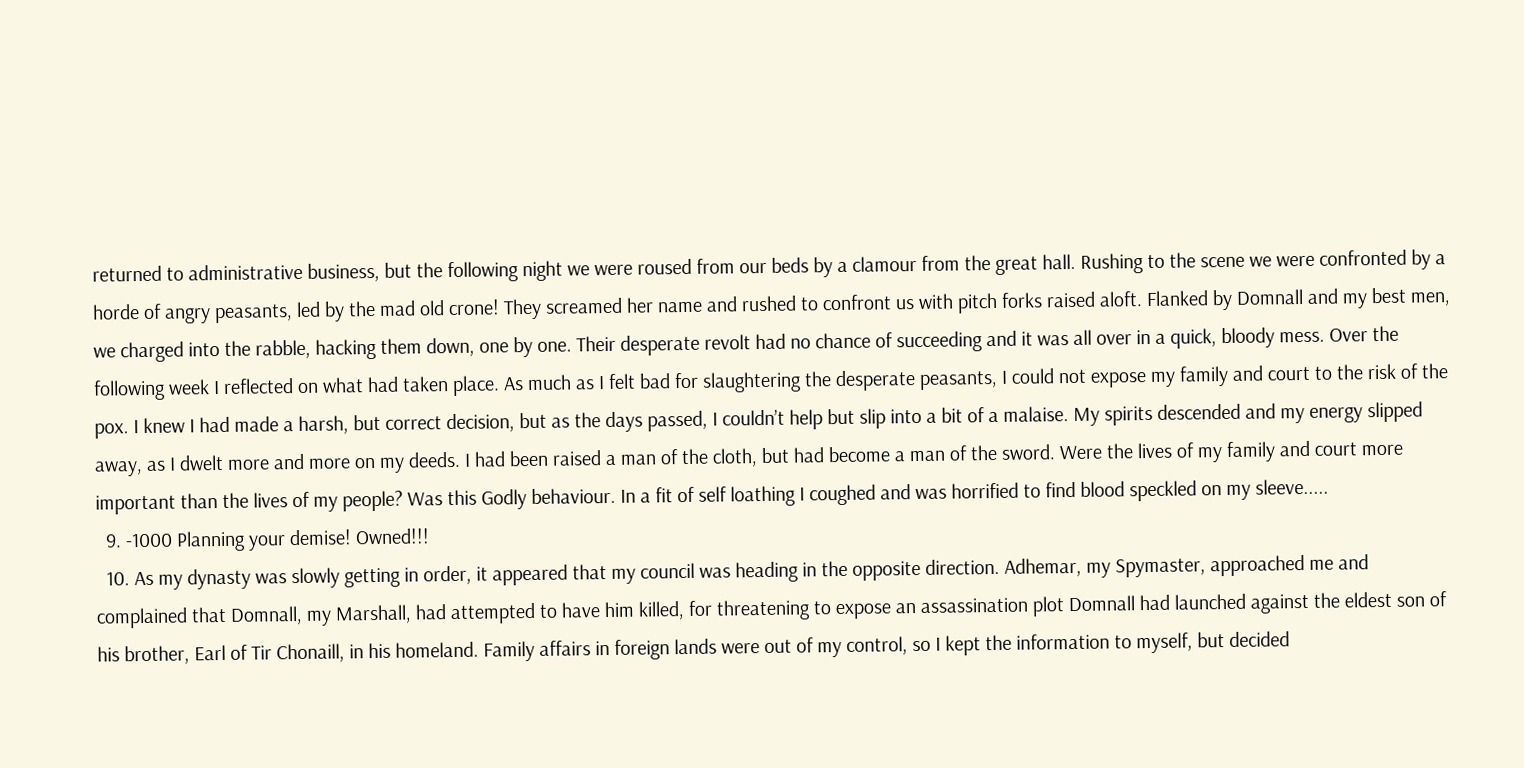returned to administrative business, but the following night we were roused from our beds by a clamour from the great hall. Rushing to the scene we were confronted by a horde of angry peasants, led by the mad old crone! They screamed her name and rushed to confront us with pitch forks raised aloft. Flanked by Domnall and my best men, we charged into the rabble, hacking them down, one by one. Their desperate revolt had no chance of succeeding and it was all over in a quick, bloody mess. Over the following week I reflected on what had taken place. As much as I felt bad for slaughtering the desperate peasants, I could not expose my family and court to the risk of the pox. I knew I had made a harsh, but correct decision, but as the days passed, I couldn’t help but slip into a bit of a malaise. My spirits descended and my energy slipped away, as I dwelt more and more on my deeds. I had been raised a man of the cloth, but had become a man of the sword. Were the lives of my family and court more important than the lives of my people? Was this Godly behaviour. In a fit of self loathing I coughed and was horrified to find blood speckled on my sleeve.....
  9. -1000 Planning your demise! Owned!!!
  10. As my dynasty was slowly getting in order, it appeared that my council was heading in the opposite direction. Adhemar, my Spymaster, approached me and complained that Domnall, my Marshall, had attempted to have him killed, for threatening to expose an assassination plot Domnall had launched against the eldest son of his brother, Earl of Tir Chonaill, in his homeland. Family affairs in foreign lands were out of my control, so I kept the information to myself, but decided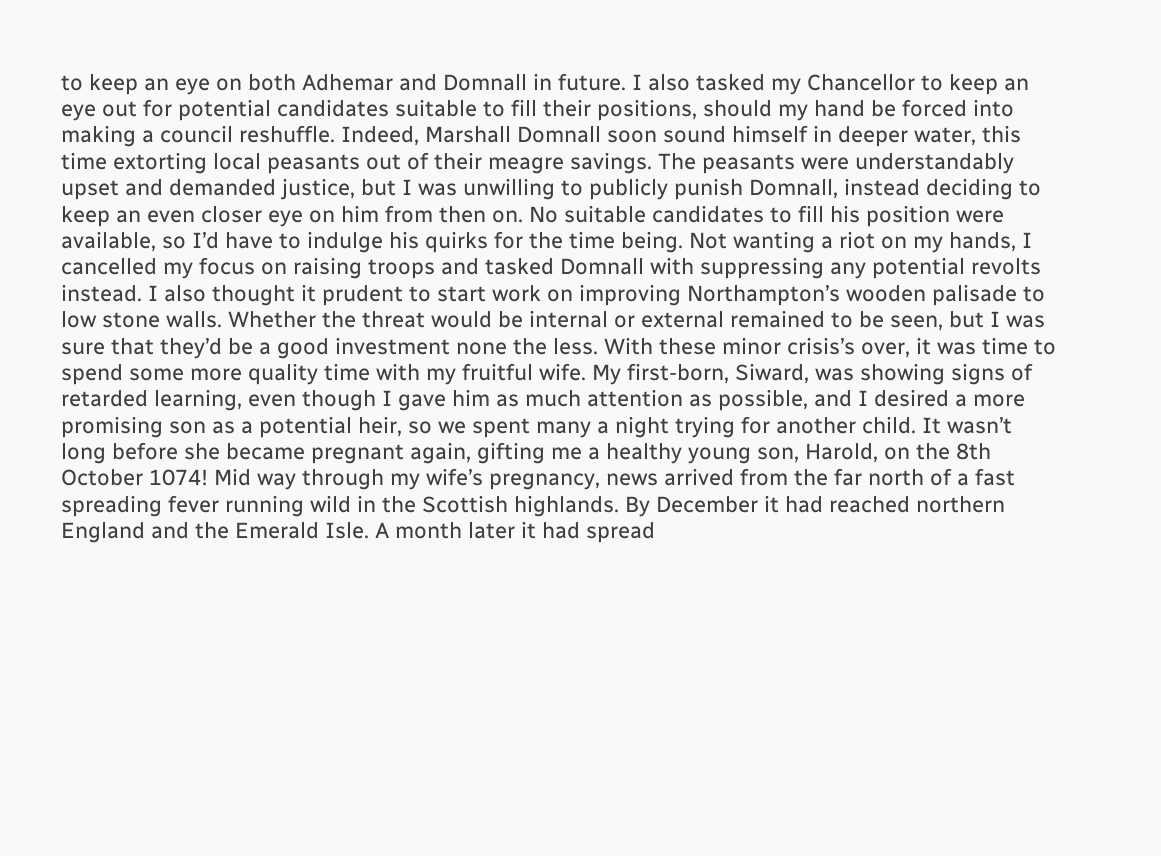to keep an eye on both Adhemar and Domnall in future. I also tasked my Chancellor to keep an eye out for potential candidates suitable to fill their positions, should my hand be forced into making a council reshuffle. Indeed, Marshall Domnall soon sound himself in deeper water, this time extorting local peasants out of their meagre savings. The peasants were understandably upset and demanded justice, but I was unwilling to publicly punish Domnall, instead deciding to keep an even closer eye on him from then on. No suitable candidates to fill his position were available, so I’d have to indulge his quirks for the time being. Not wanting a riot on my hands, I cancelled my focus on raising troops and tasked Domnall with suppressing any potential revolts instead. I also thought it prudent to start work on improving Northampton’s wooden palisade to low stone walls. Whether the threat would be internal or external remained to be seen, but I was sure that they’d be a good investment none the less. With these minor crisis’s over, it was time to spend some more quality time with my fruitful wife. My first-born, Siward, was showing signs of retarded learning, even though I gave him as much attention as possible, and I desired a more promising son as a potential heir, so we spent many a night trying for another child. It wasn’t long before she became pregnant again, gifting me a healthy young son, Harold, on the 8th October 1074! Mid way through my wife’s pregnancy, news arrived from the far north of a fast spreading fever running wild in the Scottish highlands. By December it had reached northern England and the Emerald Isle. A month later it had spread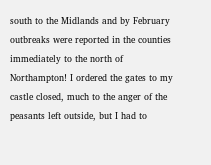south to the Midlands and by February outbreaks were reported in the counties immediately to the north of Northampton! I ordered the gates to my castle closed, much to the anger of the peasants left outside, but I had to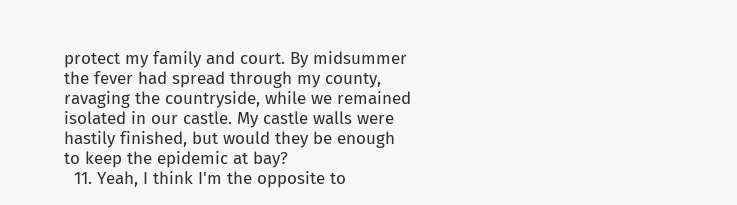protect my family and court. By midsummer the fever had spread through my county, ravaging the countryside, while we remained isolated in our castle. My castle walls were hastily finished, but would they be enough to keep the epidemic at bay?
  11. Yeah, I think I'm the opposite to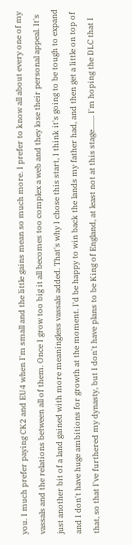you. I much prefer paying CK2 and EU4 when I'm small and the little gains mean so much more. I prefer to know all about every one of my vassals and the relations between all of them. Once I grow too big it all becomes too complex a web and they lose their personal appeal. It's just another bit of a land gained with more meaningless vassals added. That's why I chose this start, I think it's going to be tough to expand and I don't have huge ambitions for growth at the moment. I'd be happy to win back the lands my father had, and then get a little on top of that, so that I've furthered my dynasty, but I don't have plans to be King of England, at least not at this stage....... I'm hoping the DLC that I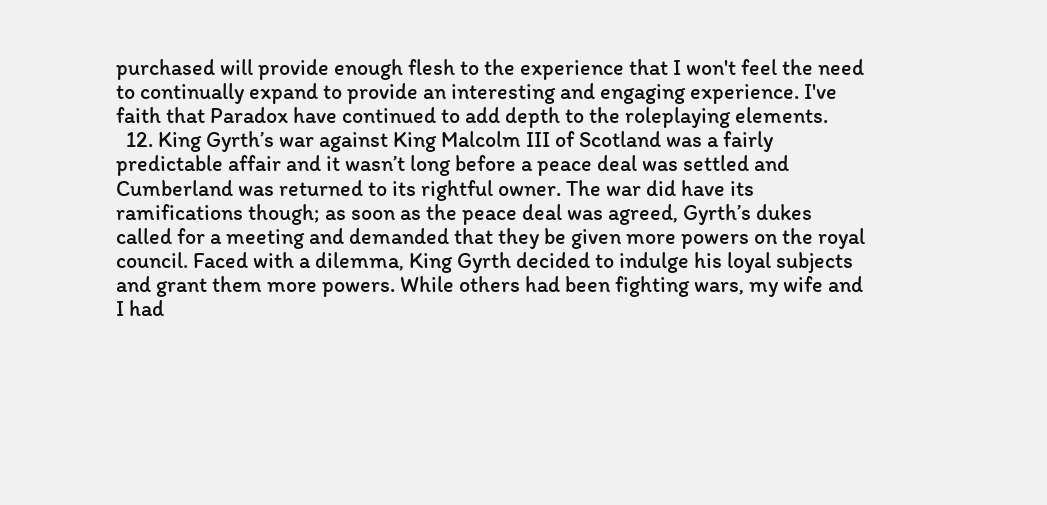purchased will provide enough flesh to the experience that I won't feel the need to continually expand to provide an interesting and engaging experience. I've faith that Paradox have continued to add depth to the roleplaying elements.
  12. King Gyrth’s war against King Malcolm III of Scotland was a fairly predictable affair and it wasn’t long before a peace deal was settled and Cumberland was returned to its rightful owner. The war did have its ramifications though; as soon as the peace deal was agreed, Gyrth’s dukes called for a meeting and demanded that they be given more powers on the royal council. Faced with a dilemma, King Gyrth decided to indulge his loyal subjects and grant them more powers. While others had been fighting wars, my wife and I had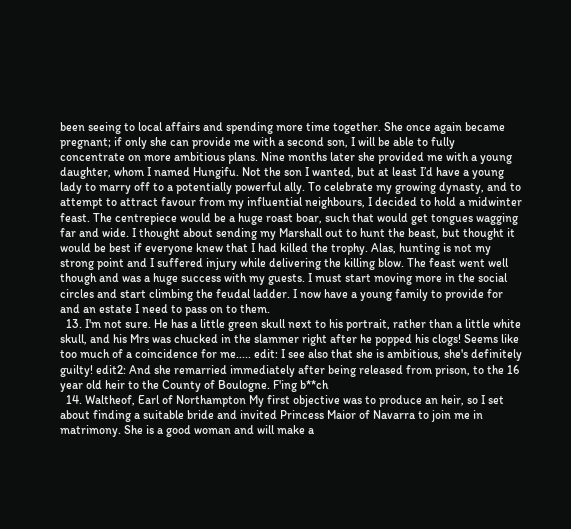been seeing to local affairs and spending more time together. She once again became pregnant; if only she can provide me with a second son, I will be able to fully concentrate on more ambitious plans. Nine months later she provided me with a young daughter, whom I named Hungifu. Not the son I wanted, but at least I’d have a young lady to marry off to a potentially powerful ally. To celebrate my growing dynasty, and to attempt to attract favour from my influential neighbours, I decided to hold a midwinter feast. The centrepiece would be a huge roast boar, such that would get tongues wagging far and wide. I thought about sending my Marshall out to hunt the beast, but thought it would be best if everyone knew that I had killed the trophy. Alas, hunting is not my strong point and I suffered injury while delivering the killing blow. The feast went well though and was a huge success with my guests. I must start moving more in the social circles and start climbing the feudal ladder. I now have a young family to provide for and an estate I need to pass on to them.
  13. I'm not sure. He has a little green skull next to his portrait, rather than a little white skull, and his Mrs was chucked in the slammer right after he popped his clogs! Seems like too much of a coincidence for me..... edit: I see also that she is ambitious, she's definitely guilty! edit2: And she remarried immediately after being released from prison, to the 16 year old heir to the County of Boulogne. F'ing b**ch
  14. Waltheof, Earl of Northampton My first objective was to produce an heir, so I set about finding a suitable bride and invited Princess Maior of Navarra to join me in matrimony. She is a good woman and will make a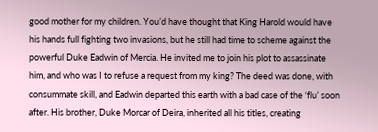good mother for my children. You’d have thought that King Harold would have his hands full fighting two invasions, but he still had time to scheme against the powerful Duke Eadwin of Mercia. He invited me to join his plot to assassinate him, and who was I to refuse a request from my king? The deed was done, with consummate skill, and Eadwin departed this earth with a bad case of the ‘flu’ soon after. His brother, Duke Morcar of Deira, inherited all his titles, creating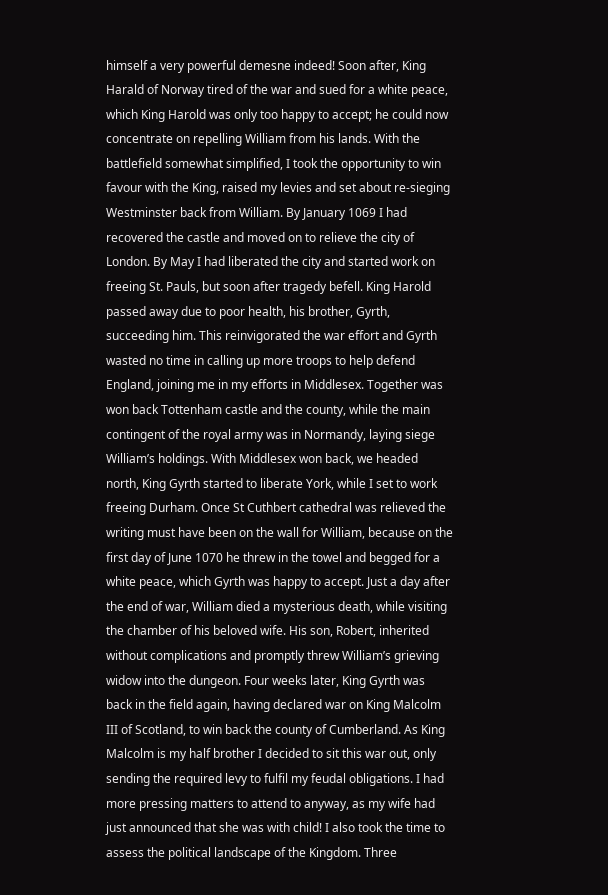himself a very powerful demesne indeed! Soon after, King Harald of Norway tired of the war and sued for a white peace, which King Harold was only too happy to accept; he could now concentrate on repelling William from his lands. With the battlefield somewhat simplified, I took the opportunity to win favour with the King, raised my levies and set about re-sieging Westminster back from William. By January 1069 I had recovered the castle and moved on to relieve the city of London. By May I had liberated the city and started work on freeing St. Pauls, but soon after tragedy befell. King Harold passed away due to poor health, his brother, Gyrth, succeeding him. This reinvigorated the war effort and Gyrth wasted no time in calling up more troops to help defend England, joining me in my efforts in Middlesex. Together was won back Tottenham castle and the county, while the main contingent of the royal army was in Normandy, laying siege William’s holdings. With Middlesex won back, we headed north, King Gyrth started to liberate York, while I set to work freeing Durham. Once St Cuthbert cathedral was relieved the writing must have been on the wall for William, because on the first day of June 1070 he threw in the towel and begged for a white peace, which Gyrth was happy to accept. Just a day after the end of war, William died a mysterious death, while visiting the chamber of his beloved wife. His son, Robert, inherited without complications and promptly threw William’s grieving widow into the dungeon. Four weeks later, King Gyrth was back in the field again, having declared war on King Malcolm III of Scotland, to win back the county of Cumberland. As King Malcolm is my half brother I decided to sit this war out, only sending the required levy to fulfil my feudal obligations. I had more pressing matters to attend to anyway, as my wife had just announced that she was with child! I also took the time to assess the political landscape of the Kingdom. Three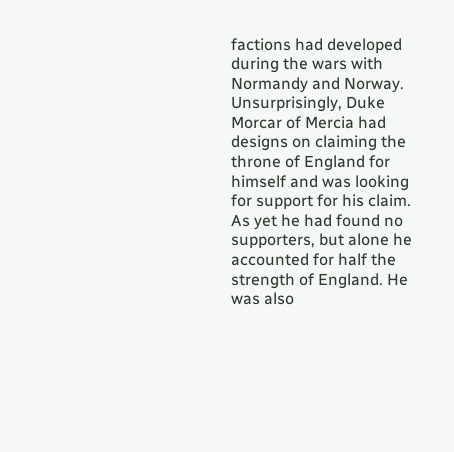factions had developed during the wars with Normandy and Norway. Unsurprisingly, Duke Morcar of Mercia had designs on claiming the throne of England for himself and was looking for support for his claim. As yet he had found no supporters, but alone he accounted for half the strength of England. He was also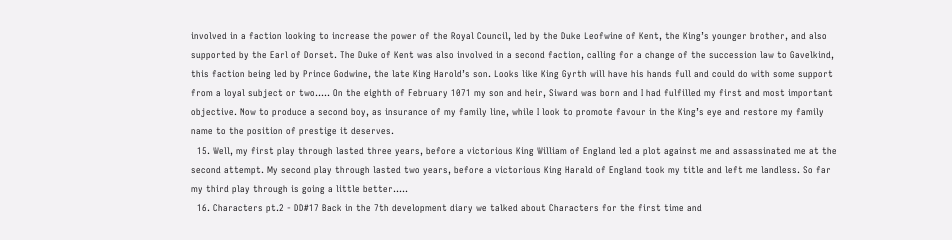involved in a faction looking to increase the power of the Royal Council, led by the Duke Leofwine of Kent, the King’s younger brother, and also supported by the Earl of Dorset. The Duke of Kent was also involved in a second faction, calling for a change of the succession law to Gavelkind, this faction being led by Prince Godwine, the late King Harold’s son. Looks like King Gyrth will have his hands full and could do with some support from a loyal subject or two..... On the eighth of February 1071 my son and heir, Siward was born and I had fulfilled my first and most important objective. Now to produce a second boy, as insurance of my family line, while I look to promote favour in the King’s eye and restore my family name to the position of prestige it deserves.
  15. Well, my first play through lasted three years, before a victorious King William of England led a plot against me and assassinated me at the second attempt. My second play through lasted two years, before a victorious King Harald of England took my title and left me landless. So far my third play through is going a little better.....
  16. Characters pt.2 - DD#17 Back in the 7th development diary we talked about Characters for the first time and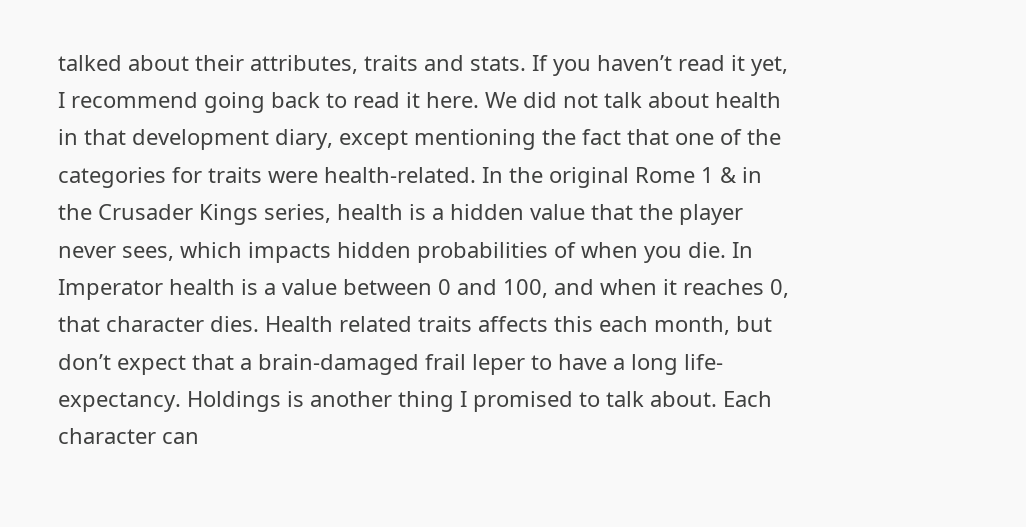talked about their attributes, traits and stats. If you haven’t read it yet, I recommend going back to read it here. We did not talk about health in that development diary, except mentioning the fact that one of the categories for traits were health-related. In the original Rome 1 & in the Crusader Kings series, health is a hidden value that the player never sees, which impacts hidden probabilities of when you die. In Imperator health is a value between 0 and 100, and when it reaches 0, that character dies. Health related traits affects this each month, but don’t expect that a brain-damaged frail leper to have a long life-expectancy. Holdings is another thing I promised to talk about. Each character can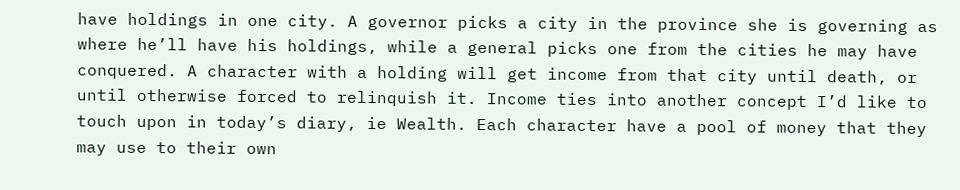have holdings in one city. A governor picks a city in the province she is governing as where he’ll have his holdings, while a general picks one from the cities he may have conquered. A character with a holding will get income from that city until death, or until otherwise forced to relinquish it. Income ties into another concept I’d like to touch upon in today’s diary, ie Wealth. Each character have a pool of money that they may use to their own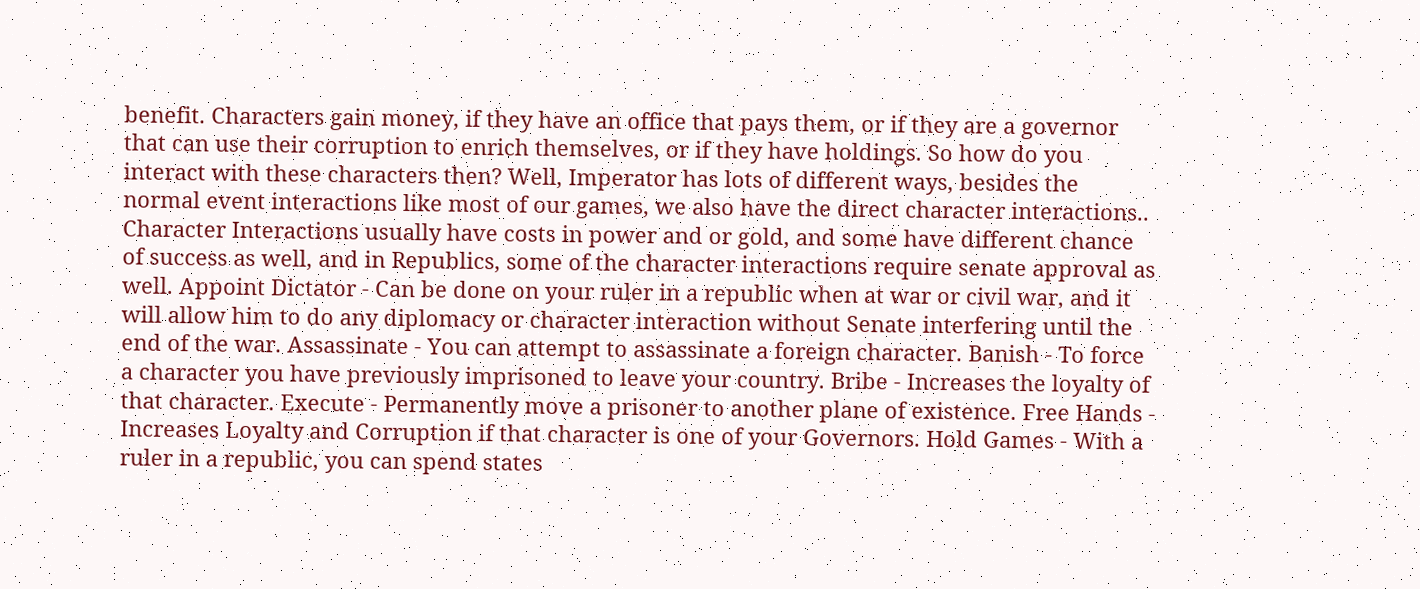benefit. Characters gain money, if they have an office that pays them, or if they are a governor that can use their corruption to enrich themselves, or if they have holdings. So how do you interact with these characters then? Well, Imperator has lots of different ways, besides the normal event interactions like most of our games, we also have the direct character interactions.. Character Interactions usually have costs in power and or gold, and some have different chance of success as well, and in Republics, some of the character interactions require senate approval as well. Appoint Dictator - Can be done on your ruler in a republic when at war or civil war, and it will allow him to do any diplomacy or character interaction without Senate interfering until the end of the war. Assassinate - You can attempt to assassinate a foreign character. Banish - To force a character you have previously imprisoned to leave your country. Bribe - Increases the loyalty of that character. Execute - Permanently move a prisoner to another plane of existence. Free Hands - Increases Loyalty and Corruption if that character is one of your Governors. Hold Games - With a ruler in a republic, you can spend states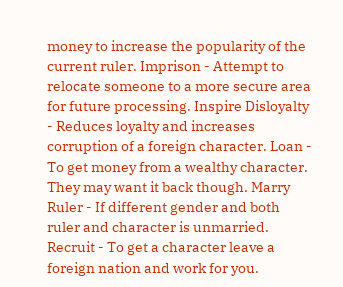money to increase the popularity of the current ruler. Imprison - Attempt to relocate someone to a more secure area for future processing. Inspire Disloyalty - Reduces loyalty and increases corruption of a foreign character. Loan - To get money from a wealthy character. They may want it back though. Marry Ruler - If different gender and both ruler and character is unmarried. Recruit - To get a character leave a foreign nation and work for you.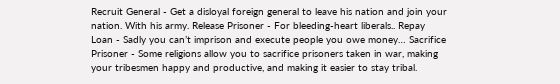Recruit General - Get a disloyal foreign general to leave his nation and join your nation. With his army. Release Prisoner - For bleeding-heart liberals.. Repay Loan - Sadly you can’t imprison and execute people you owe money… Sacrifice Prisoner - Some religions allow you to sacrifice prisoners taken in war, making your tribesmen happy and productive, and making it easier to stay tribal.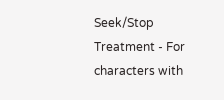Seek/Stop Treatment - For characters with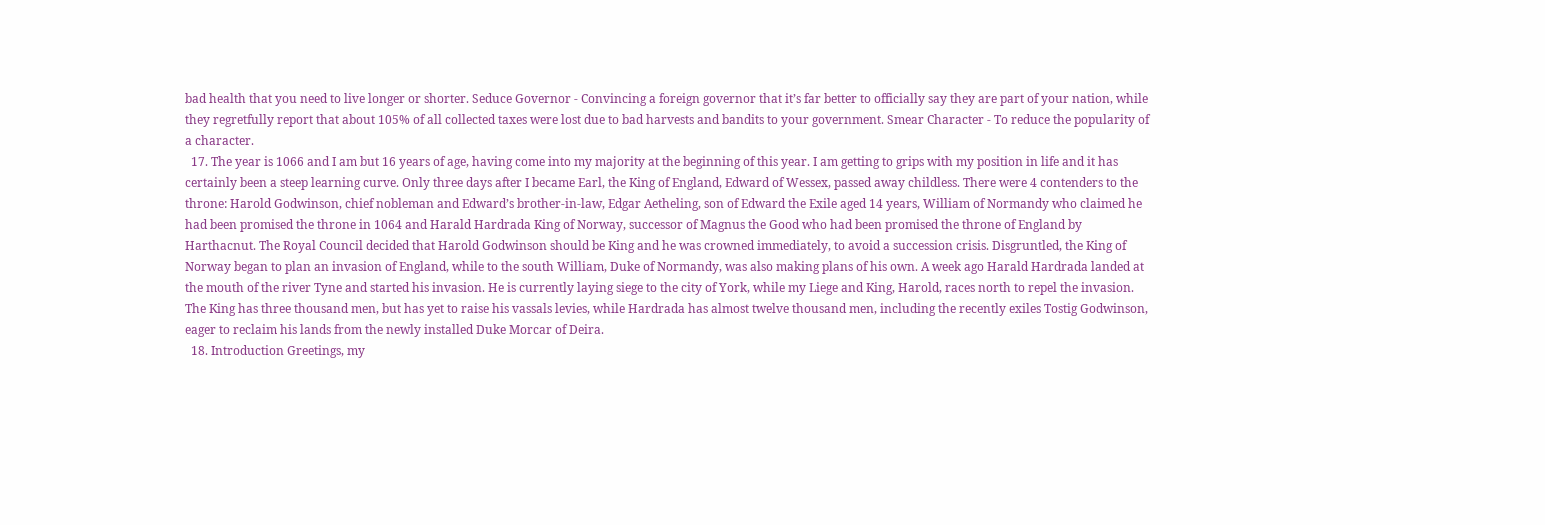bad health that you need to live longer or shorter. Seduce Governor - Convincing a foreign governor that it’s far better to officially say they are part of your nation, while they regretfully report that about 105% of all collected taxes were lost due to bad harvests and bandits to your government. Smear Character - To reduce the popularity of a character.
  17. The year is 1066 and I am but 16 years of age, having come into my majority at the beginning of this year. I am getting to grips with my position in life and it has certainly been a steep learning curve. Only three days after I became Earl, the King of England, Edward of Wessex, passed away childless. There were 4 contenders to the throne: Harold Godwinson, chief nobleman and Edward’s brother-in-law, Edgar Aetheling, son of Edward the Exile aged 14 years, William of Normandy who claimed he had been promised the throne in 1064 and Harald Hardrada King of Norway, successor of Magnus the Good who had been promised the throne of England by Harthacnut. The Royal Council decided that Harold Godwinson should be King and he was crowned immediately, to avoid a succession crisis. Disgruntled, the King of Norway began to plan an invasion of England, while to the south William, Duke of Normandy, was also making plans of his own. A week ago Harald Hardrada landed at the mouth of the river Tyne and started his invasion. He is currently laying siege to the city of York, while my Liege and King, Harold, races north to repel the invasion. The King has three thousand men, but has yet to raise his vassals levies, while Hardrada has almost twelve thousand men, including the recently exiles Tostig Godwinson, eager to reclaim his lands from the newly installed Duke Morcar of Deira.
  18. Introduction Greetings, my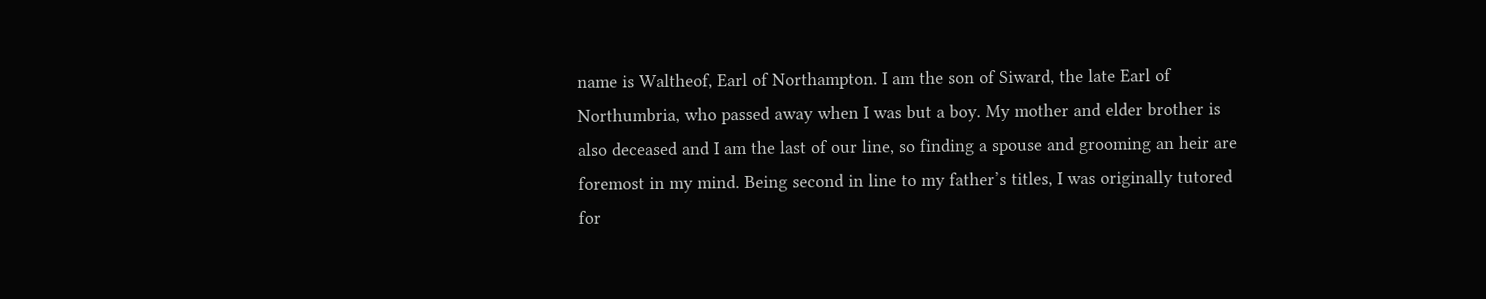name is Waltheof, Earl of Northampton. I am the son of Siward, the late Earl of Northumbria, who passed away when I was but a boy. My mother and elder brother is also deceased and I am the last of our line, so finding a spouse and grooming an heir are foremost in my mind. Being second in line to my father’s titles, I was originally tutored for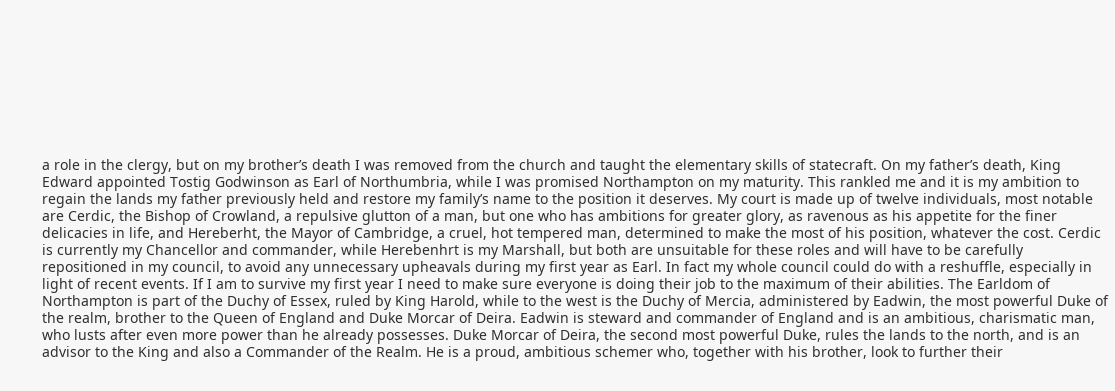a role in the clergy, but on my brother’s death I was removed from the church and taught the elementary skills of statecraft. On my father’s death, King Edward appointed Tostig Godwinson as Earl of Northumbria, while I was promised Northampton on my maturity. This rankled me and it is my ambition to regain the lands my father previously held and restore my family’s name to the position it deserves. My court is made up of twelve individuals, most notable are Cerdic, the Bishop of Crowland, a repulsive glutton of a man, but one who has ambitions for greater glory, as ravenous as his appetite for the finer delicacies in life, and Hereberht, the Mayor of Cambridge, a cruel, hot tempered man, determined to make the most of his position, whatever the cost. Cerdic is currently my Chancellor and commander, while Herebenhrt is my Marshall, but both are unsuitable for these roles and will have to be carefully repositioned in my council, to avoid any unnecessary upheavals during my first year as Earl. In fact my whole council could do with a reshuffle, especially in light of recent events. If I am to survive my first year I need to make sure everyone is doing their job to the maximum of their abilities. The Earldom of Northampton is part of the Duchy of Essex, ruled by King Harold, while to the west is the Duchy of Mercia, administered by Eadwin, the most powerful Duke of the realm, brother to the Queen of England and Duke Morcar of Deira. Eadwin is steward and commander of England and is an ambitious, charismatic man, who lusts after even more power than he already possesses. Duke Morcar of Deira, the second most powerful Duke, rules the lands to the north, and is an advisor to the King and also a Commander of the Realm. He is a proud, ambitious schemer who, together with his brother, look to further their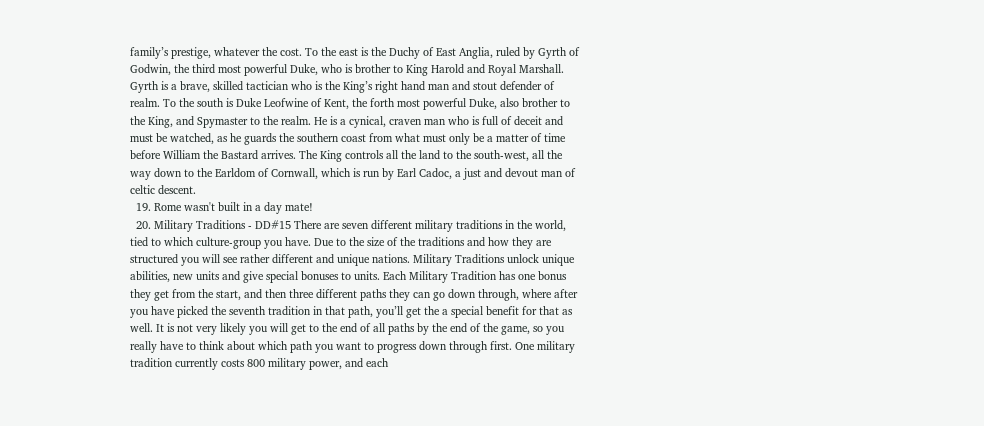family’s prestige, whatever the cost. To the east is the Duchy of East Anglia, ruled by Gyrth of Godwin, the third most powerful Duke, who is brother to King Harold and Royal Marshall. Gyrth is a brave, skilled tactician who is the King’s right hand man and stout defender of realm. To the south is Duke Leofwine of Kent, the forth most powerful Duke, also brother to the King, and Spymaster to the realm. He is a cynical, craven man who is full of deceit and must be watched, as he guards the southern coast from what must only be a matter of time before William the Bastard arrives. The King controls all the land to the south-west, all the way down to the Earldom of Cornwall, which is run by Earl Cadoc, a just and devout man of celtic descent.
  19. Rome wasn't built in a day mate!
  20. Military Traditions - DD#15 There are seven different military traditions in the world, tied to which culture-group you have. Due to the size of the traditions and how they are structured you will see rather different and unique nations. Military Traditions unlock unique abilities, new units and give special bonuses to units. Each Military Tradition has one bonus they get from the start, and then three different paths they can go down through, where after you have picked the seventh tradition in that path, you’ll get the a special benefit for that as well. It is not very likely you will get to the end of all paths by the end of the game, so you really have to think about which path you want to progress down through first. One military tradition currently costs 800 military power, and each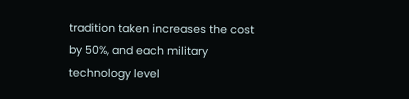tradition taken increases the cost by 50%, and each military technology level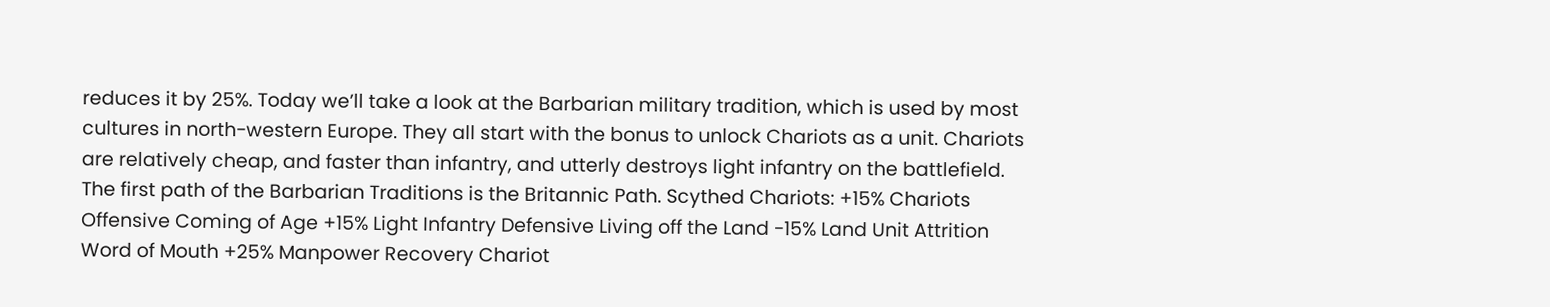reduces it by 25%. Today we’ll take a look at the Barbarian military tradition, which is used by most cultures in north-western Europe. They all start with the bonus to unlock Chariots as a unit. Chariots are relatively cheap, and faster than infantry, and utterly destroys light infantry on the battlefield. The first path of the Barbarian Traditions is the Britannic Path. Scythed Chariots: +15% Chariots Offensive Coming of Age +15% Light Infantry Defensive Living off the Land -15% Land Unit Attrition Word of Mouth +25% Manpower Recovery Chariot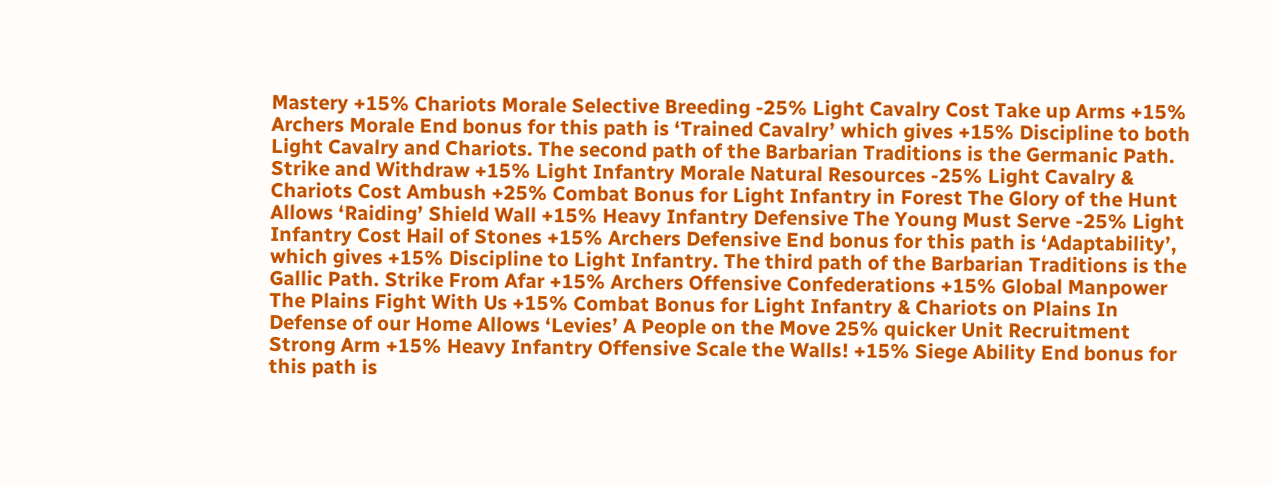Mastery +15% Chariots Morale Selective Breeding -25% Light Cavalry Cost Take up Arms +15% Archers Morale End bonus for this path is ‘Trained Cavalry’ which gives +15% Discipline to both Light Cavalry and Chariots. The second path of the Barbarian Traditions is the Germanic Path. Strike and Withdraw +15% Light Infantry Morale Natural Resources -25% Light Cavalry & Chariots Cost Ambush +25% Combat Bonus for Light Infantry in Forest The Glory of the Hunt Allows ‘Raiding’ Shield Wall +15% Heavy Infantry Defensive The Young Must Serve -25% Light Infantry Cost Hail of Stones +15% Archers Defensive End bonus for this path is ‘Adaptability’, which gives +15% Discipline to Light Infantry. The third path of the Barbarian Traditions is the Gallic Path. Strike From Afar +15% Archers Offensive Confederations +15% Global Manpower The Plains Fight With Us +15% Combat Bonus for Light Infantry & Chariots on Plains In Defense of our Home Allows ‘Levies’ A People on the Move 25% quicker Unit Recruitment Strong Arm +15% Heavy Infantry Offensive Scale the Walls! +15% Siege Ability End bonus for this path is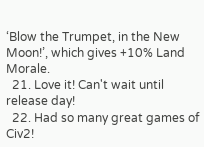‘Blow the Trumpet, in the New Moon!’, which gives +10% Land Morale.
  21. Love it! Can't wait until release day!
  22. Had so many great games of Civ2!